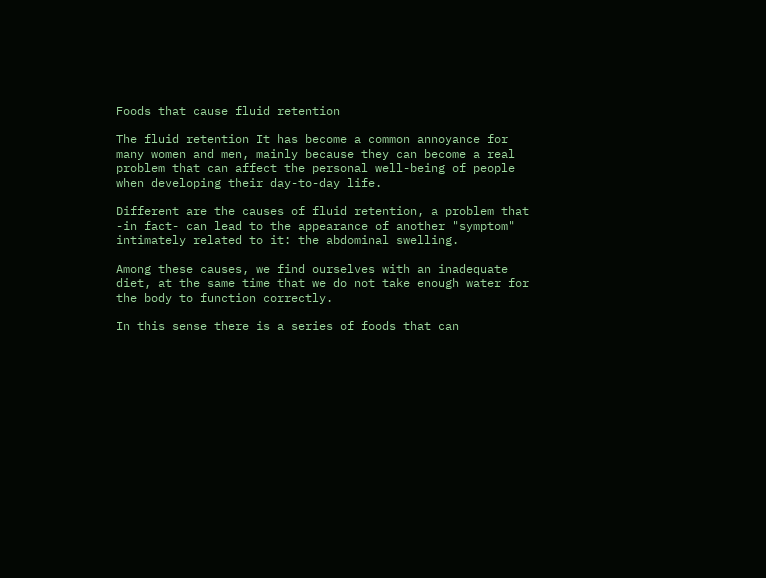Foods that cause fluid retention

The fluid retention It has become a common annoyance for many women and men, mainly because they can become a real problem that can affect the personal well-being of people when developing their day-to-day life.

Different are the causes of fluid retention, a problem that -in fact- can lead to the appearance of another "symptom" intimately related to it: the abdominal swelling.

Among these causes, we find ourselves with an inadequate diet, at the same time that we do not take enough water for the body to function correctly.

In this sense there is a series of foods that can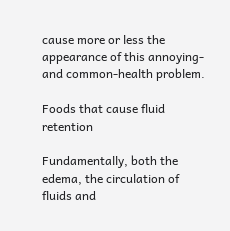cause more or less the appearance of this annoying-and common-health problem.

Foods that cause fluid retention

Fundamentally, both the edema, the circulation of fluids and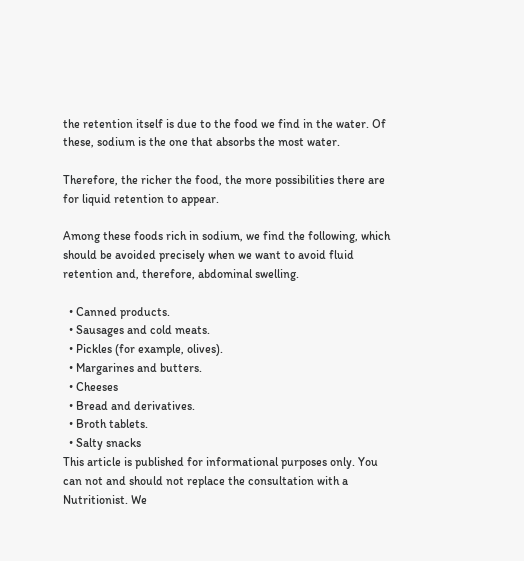the retention itself is due to the food we find in the water. Of these, sodium is the one that absorbs the most water.

Therefore, the richer the food, the more possibilities there are for liquid retention to appear.

Among these foods rich in sodium, we find the following, which should be avoided precisely when we want to avoid fluid retention and, therefore, abdominal swelling.

  • Canned products.
  • Sausages and cold meats.
  • Pickles (for example, olives).
  • Margarines and butters.
  • Cheeses
  • Bread and derivatives.
  • Broth tablets.
  • Salty snacks
This article is published for informational purposes only. You can not and should not replace the consultation with a Nutritionist. We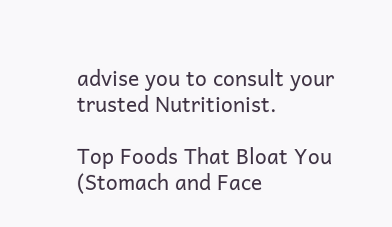advise you to consult your trusted Nutritionist.

Top Foods That Bloat You (Stomach and Face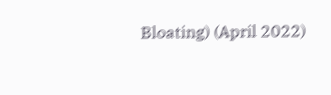Bloating) (April 2022)